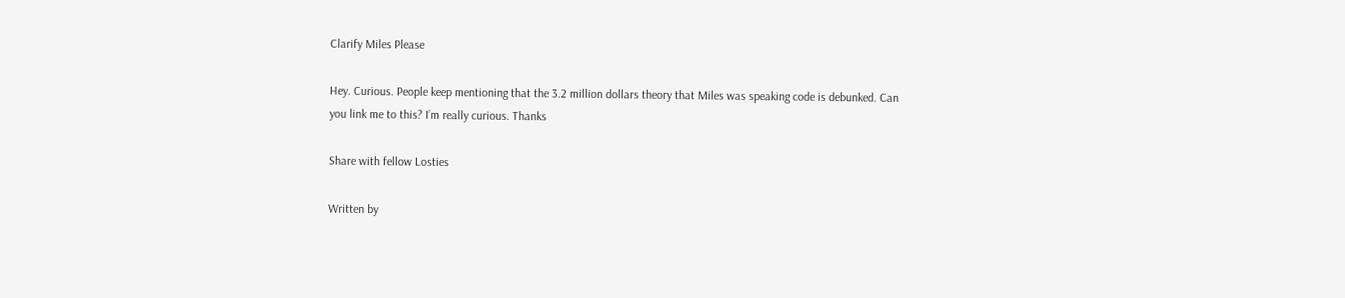Clarify Miles Please

Hey. Curious. People keep mentioning that the 3.2 million dollars theory that Miles was speaking code is debunked. Can you link me to this? I’m really curious. Thanks

Share with fellow Losties

Written by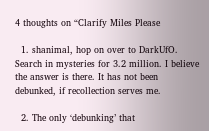4 thoughts on “Clarify Miles Please

  1. shanimal, hop on over to DarkUfO. Search in mysteries for 3.2 million. I believe the answer is there. It has not been debunked, if recollection serves me.

  2. The only ‘debunking’ that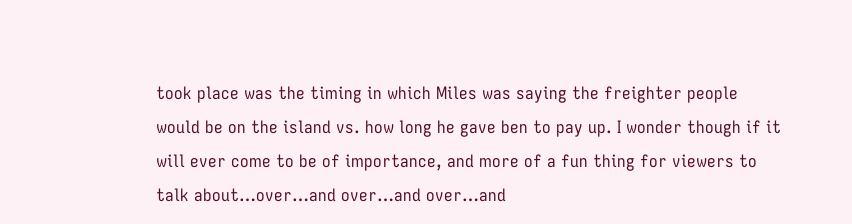took place was the timing in which Miles was saying the freighter people would be on the island vs. how long he gave ben to pay up. I wonder though if it will ever come to be of importance, and more of a fun thing for viewers to talk about…over…and over…and over…and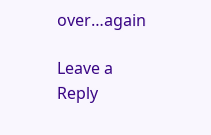over…again

Leave a Reply